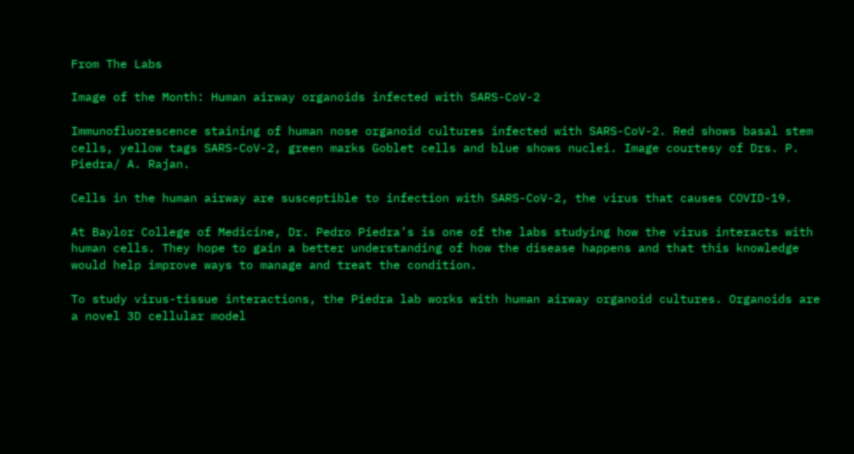From The Labs

Image of the Month: Human airway organoids infected with SARS-CoV-2

Immunofluorescence staining of human nose organoid cultures infected with SARS-CoV-2. Red shows basal stem cells, yellow tags SARS-CoV-2, green marks Goblet cells and blue shows nuclei. Image courtesy of Drs. P. Piedra/ A. Rajan.

Cells in the human airway are susceptible to infection with SARS-CoV-2, the virus that causes COVID-19.

At Baylor College of Medicine, Dr. Pedro Piedra’s is one of the labs studying how the virus interacts with human cells. They hope to gain a better understanding of how the disease happens and that this knowledge would help improve ways to manage and treat the condition.

To study virus-tissue interactions, the Piedra lab works with human airway organoid cultures. Organoids are a novel 3D cellular model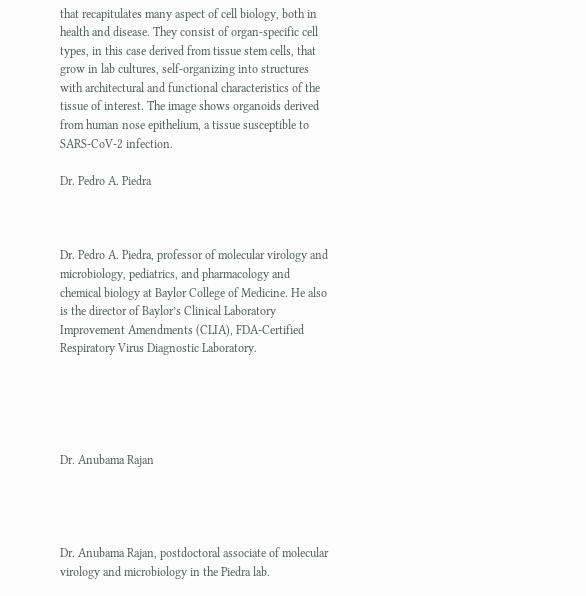that recapitulates many aspect of cell biology, both in health and disease. They consist of organ-specific cell types, in this case derived from tissue stem cells, that grow in lab cultures, self-organizing into structures with architectural and functional characteristics of the tissue of interest. The image shows organoids derived from human nose epithelium, a tissue susceptible to SARS-CoV-2 infection.

Dr. Pedro A. Piedra



Dr. Pedro A. Piedra, professor of molecular virology and microbiology, pediatrics, and pharmacology and chemical biology at Baylor College of Medicine. He also is the director of Baylor’s Clinical Laboratory Improvement Amendments (CLIA), FDA-Certified Respiratory Virus Diagnostic Laboratory.





Dr. Anubama Rajan




Dr. Anubama Rajan, postdoctoral associate of molecular virology and microbiology in the Piedra lab.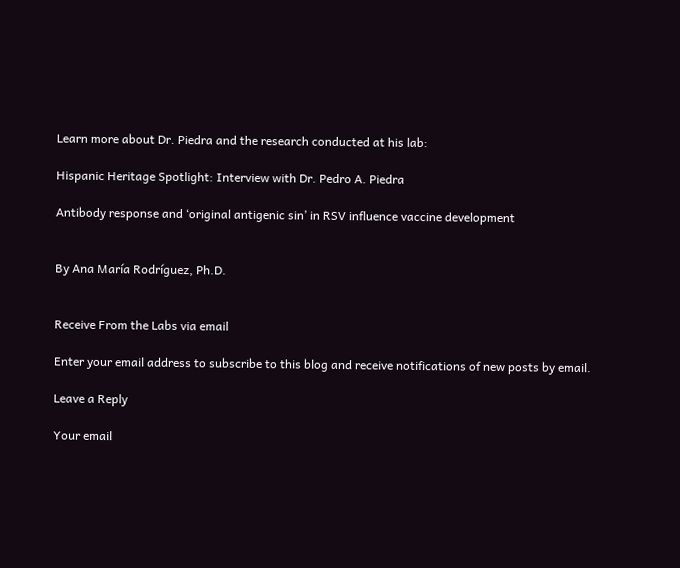Learn more about Dr. Piedra and the research conducted at his lab:

Hispanic Heritage Spotlight: Interview with Dr. Pedro A. Piedra

Antibody response and ‘original antigenic sin’ in RSV influence vaccine development


By Ana María Rodríguez, Ph.D.


Receive From the Labs via email

Enter your email address to subscribe to this blog and receive notifications of new posts by email.

Leave a Reply

Your email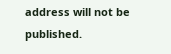address will not be published.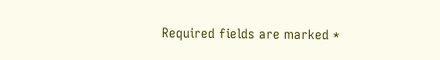Required fields are marked *